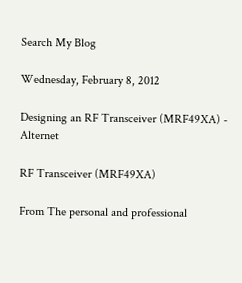Search My Blog

Wednesday, February 8, 2012

Designing an RF Transceiver (MRF49XA) - Alternet

RF Transceiver (MRF49XA)

From The personal and professional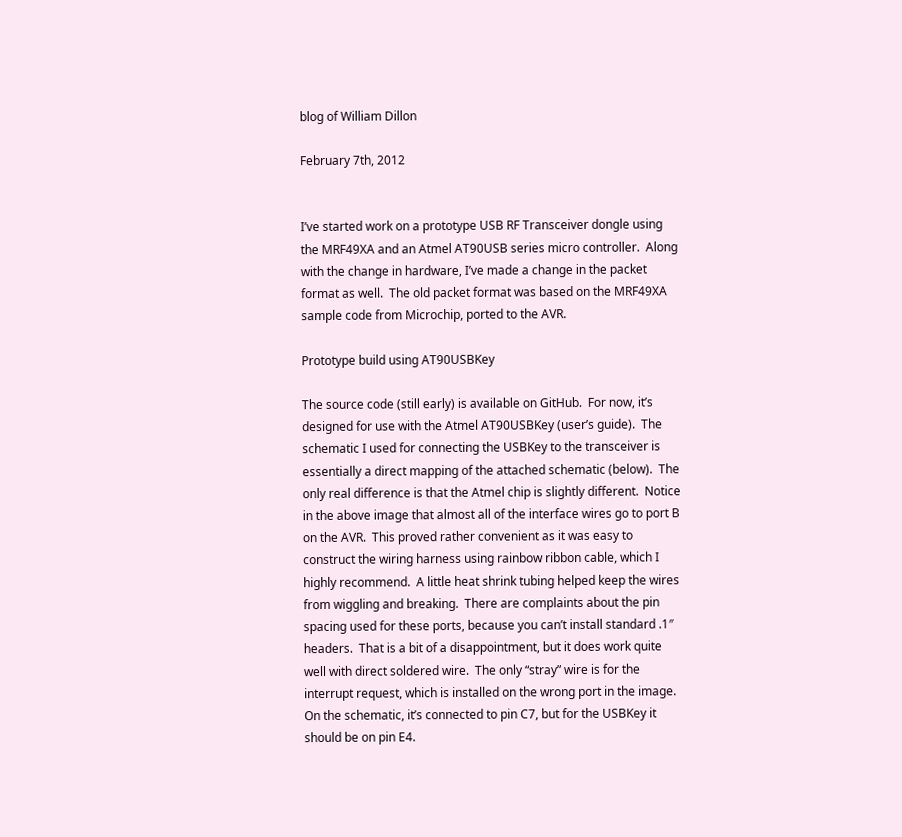blog of William Dillon

February 7th, 2012


I’ve started work on a prototype USB RF Transceiver dongle using the MRF49XA and an Atmel AT90USB series micro controller.  Along with the change in hardware, I’ve made a change in the packet format as well.  The old packet format was based on the MRF49XA sample code from Microchip, ported to the AVR.

Prototype build using AT90USBKey

The source code (still early) is available on GitHub.  For now, it’s designed for use with the Atmel AT90USBKey (user’s guide).  The schematic I used for connecting the USBKey to the transceiver is essentially a direct mapping of the attached schematic (below).  The only real difference is that the Atmel chip is slightly different.  Notice in the above image that almost all of the interface wires go to port B on the AVR.  This proved rather convenient as it was easy to construct the wiring harness using rainbow ribbon cable, which I highly recommend.  A little heat shrink tubing helped keep the wires from wiggling and breaking.  There are complaints about the pin spacing used for these ports, because you can’t install standard .1″ headers.  That is a bit of a disappointment, but it does work quite well with direct soldered wire.  The only “stray” wire is for the interrupt request, which is installed on the wrong port in the image.  On the schematic, it’s connected to pin C7, but for the USBKey it should be on pin E4.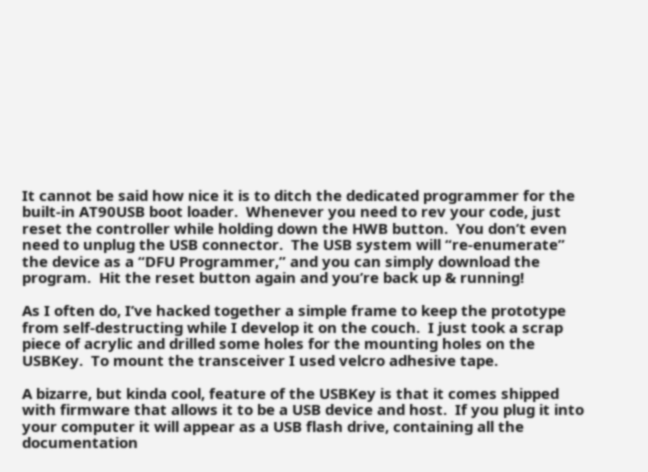It cannot be said how nice it is to ditch the dedicated programmer for the built-in AT90USB boot loader.  Whenever you need to rev your code, just reset the controller while holding down the HWB button.  You don’t even need to unplug the USB connector.  The USB system will “re-enumerate” the device as a “DFU Programmer,” and you can simply download the program.  Hit the reset button again and you’re back up & running!

As I often do, I’ve hacked together a simple frame to keep the prototype from self-destructing while I develop it on the couch.  I just took a scrap piece of acrylic and drilled some holes for the mounting holes on the USBKey.  To mount the transceiver I used velcro adhesive tape.

A bizarre, but kinda cool, feature of the USBKey is that it comes shipped with firmware that allows it to be a USB device and host.  If you plug it into your computer it will appear as a USB flash drive, containing all the documentation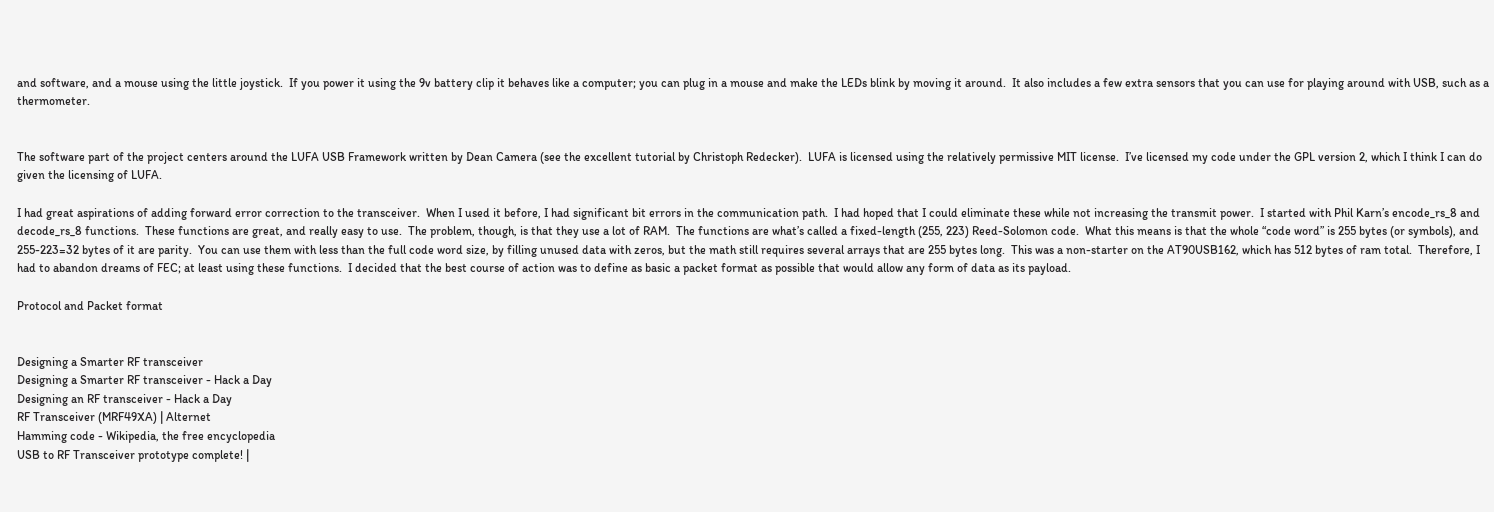and software, and a mouse using the little joystick.  If you power it using the 9v battery clip it behaves like a computer; you can plug in a mouse and make the LEDs blink by moving it around.  It also includes a few extra sensors that you can use for playing around with USB, such as a thermometer.


The software part of the project centers around the LUFA USB Framework written by Dean Camera (see the excellent tutorial by Christoph Redecker).  LUFA is licensed using the relatively permissive MIT license.  I’ve licensed my code under the GPL version 2, which I think I can do given the licensing of LUFA.

I had great aspirations of adding forward error correction to the transceiver.  When I used it before, I had significant bit errors in the communication path.  I had hoped that I could eliminate these while not increasing the transmit power.  I started with Phil Karn’s encode_rs_8 and decode_rs_8 functions.  These functions are great, and really easy to use.  The problem, though, is that they use a lot of RAM.  The functions are what’s called a fixed-length (255, 223) Reed-Solomon code.  What this means is that the whole “code word” is 255 bytes (or symbols), and 255-223=32 bytes of it are parity.  You can use them with less than the full code word size, by filling unused data with zeros, but the math still requires several arrays that are 255 bytes long.  This was a non-starter on the AT90USB162, which has 512 bytes of ram total.  Therefore, I had to abandon dreams of FEC; at least using these functions.  I decided that the best course of action was to define as basic a packet format as possible that would allow any form of data as its payload.

Protocol and Packet format


Designing a Smarter RF transceiver
Designing a Smarter RF transceiver - Hack a Day
Designing an RF transceiver - Hack a Day
RF Transceiver (MRF49XA) | Alternet
Hamming code - Wikipedia, the free encyclopedia
USB to RF Transceiver prototype complete! |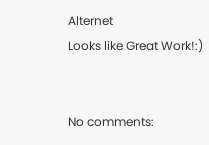Alternet
Looks like Great Work!:)


No comments: